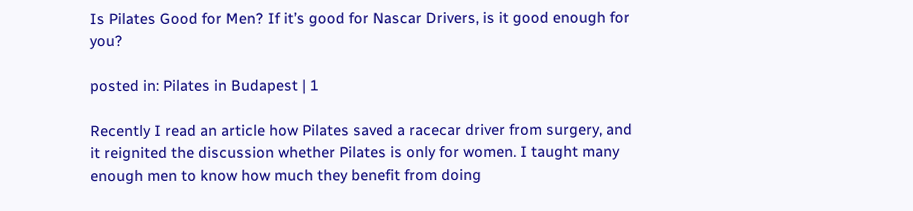Is Pilates Good for Men? If it’s good for Nascar Drivers, is it good enough for you?

posted in: Pilates in Budapest | 1

Recently I read an article how Pilates saved a racecar driver from surgery, and it reignited the discussion whether Pilates is only for women. I taught many enough men to know how much they benefit from doing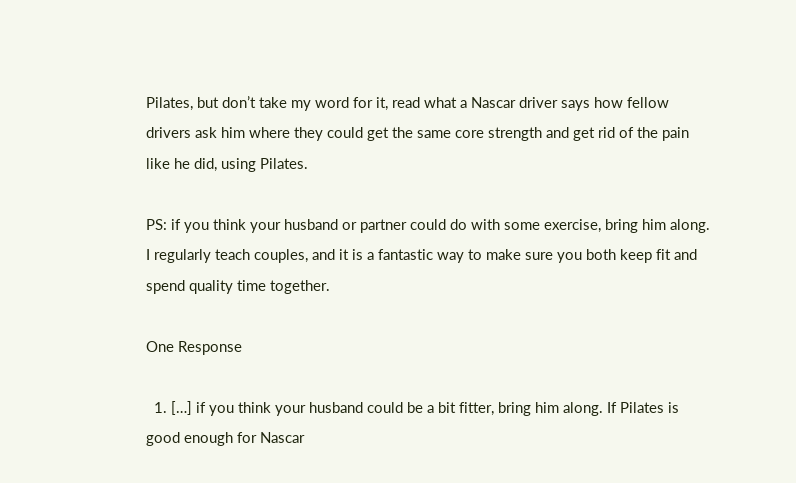Pilates, but don’t take my word for it, read what a Nascar driver says how fellow drivers ask him where they could get the same core strength and get rid of the pain like he did, using Pilates.

PS: if you think your husband or partner could do with some exercise, bring him along. I regularly teach couples, and it is a fantastic way to make sure you both keep fit and spend quality time together.

One Response

  1. […] if you think your husband could be a bit fitter, bring him along. If Pilates is good enough for Nascar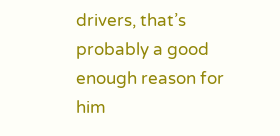drivers, that’s probably a good enough reason for him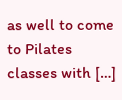as well to come to Pilates classes with […]